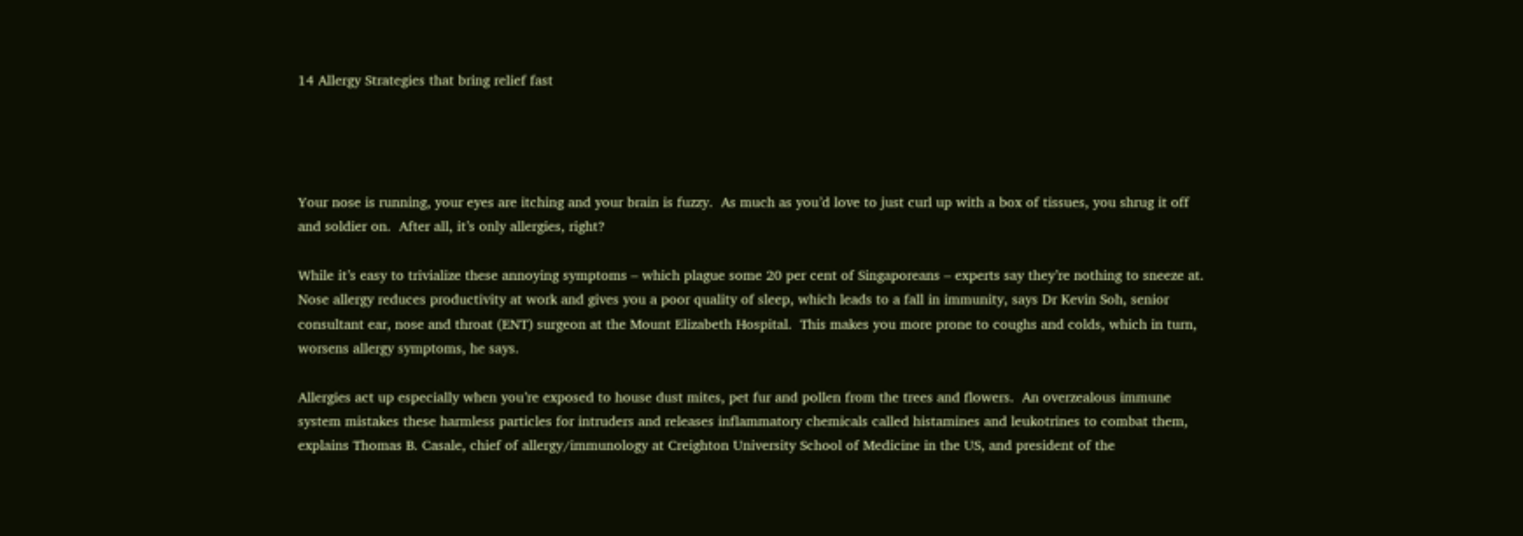14 Allergy Strategies that bring relief fast




Your nose is running, your eyes are itching and your brain is fuzzy.  As much as you’d love to just curl up with a box of tissues, you shrug it off and soldier on.  After all, it’s only allergies, right?

While it’s easy to trivialize these annoying symptoms – which plague some 20 per cent of Singaporeans – experts say they’re nothing to sneeze at.  Nose allergy reduces productivity at work and gives you a poor quality of sleep, which leads to a fall in immunity, says Dr Kevin Soh, senior consultant ear, nose and throat (ENT) surgeon at the Mount Elizabeth Hospital.  This makes you more prone to coughs and colds, which in turn, worsens allergy symptoms, he says.

Allergies act up especially when you’re exposed to house dust mites, pet fur and pollen from the trees and flowers.  An overzealous immune system mistakes these harmless particles for intruders and releases inflammatory chemicals called histamines and leukotrines to combat them, explains Thomas B. Casale, chief of allergy/immunology at Creighton University School of Medicine in the US, and president of the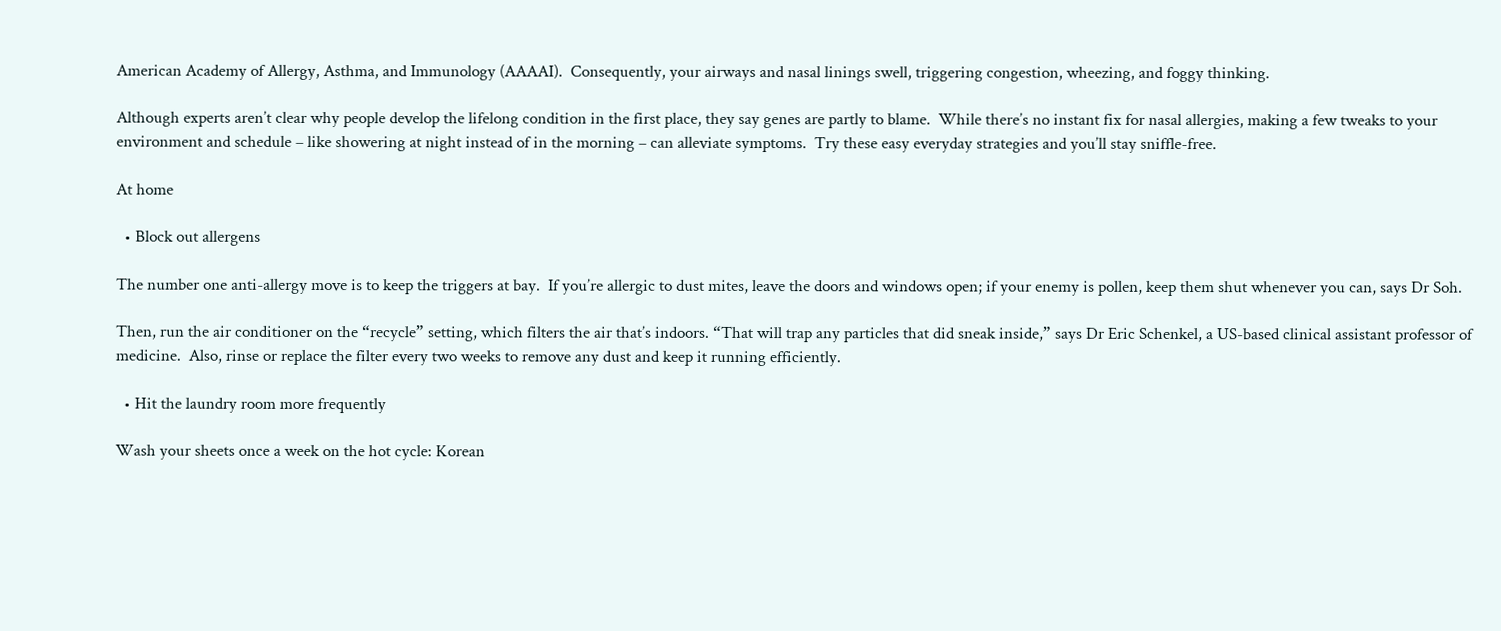American Academy of Allergy, Asthma, and Immunology (AAAAI).  Consequently, your airways and nasal linings swell, triggering congestion, wheezing, and foggy thinking.

Although experts aren’t clear why people develop the lifelong condition in the first place, they say genes are partly to blame.  While there’s no instant fix for nasal allergies, making a few tweaks to your environment and schedule – like showering at night instead of in the morning – can alleviate symptoms.  Try these easy everyday strategies and you’ll stay sniffle-free.

At home

  • Block out allergens

The number one anti-allergy move is to keep the triggers at bay.  If you’re allergic to dust mites, leave the doors and windows open; if your enemy is pollen, keep them shut whenever you can, says Dr Soh.

Then, run the air conditioner on the “recycle” setting, which filters the air that’s indoors. “That will trap any particles that did sneak inside,” says Dr Eric Schenkel, a US-based clinical assistant professor of medicine.  Also, rinse or replace the filter every two weeks to remove any dust and keep it running efficiently.

  • Hit the laundry room more frequently

Wash your sheets once a week on the hot cycle: Korean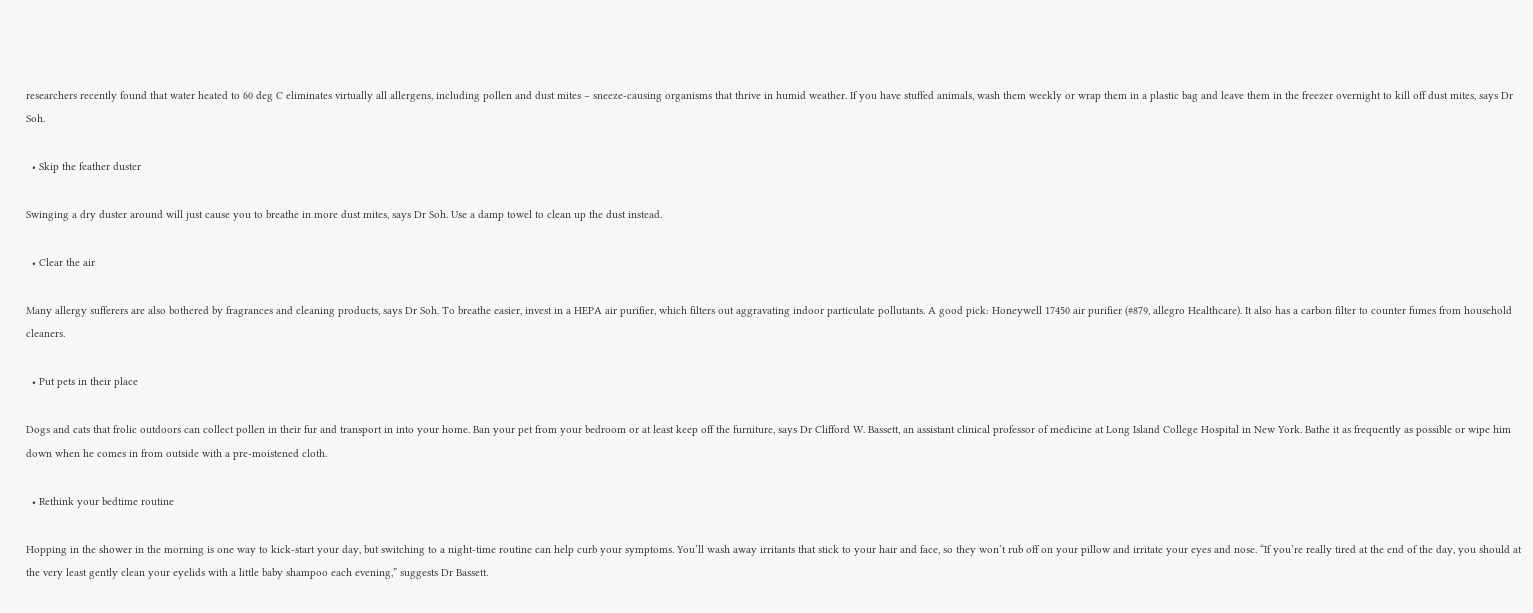researchers recently found that water heated to 60 deg C eliminates virtually all allergens, including pollen and dust mites – sneeze-causing organisms that thrive in humid weather. If you have stuffed animals, wash them weekly or wrap them in a plastic bag and leave them in the freezer overnight to kill off dust mites, says Dr Soh.

  • Skip the feather duster

Swinging a dry duster around will just cause you to breathe in more dust mites, says Dr Soh. Use a damp towel to clean up the dust instead.

  • Clear the air

Many allergy sufferers are also bothered by fragrances and cleaning products, says Dr Soh. To breathe easier, invest in a HEPA air purifier, which filters out aggravating indoor particulate pollutants. A good pick: Honeywell 17450 air purifier (#879, allegro Healthcare). It also has a carbon filter to counter fumes from household cleaners.

  • Put pets in their place

Dogs and cats that frolic outdoors can collect pollen in their fur and transport in into your home. Ban your pet from your bedroom or at least keep off the furniture, says Dr Clifford W. Bassett, an assistant clinical professor of medicine at Long Island College Hospital in New York. Bathe it as frequently as possible or wipe him down when he comes in from outside with a pre-moistened cloth.

  • Rethink your bedtime routine

Hopping in the shower in the morning is one way to kick-start your day, but switching to a night-time routine can help curb your symptoms. You’ll wash away irritants that stick to your hair and face, so they won’t rub off on your pillow and irritate your eyes and nose. “If you’re really tired at the end of the day, you should at the very least gently clean your eyelids with a little baby shampoo each evening,” suggests Dr Bassett.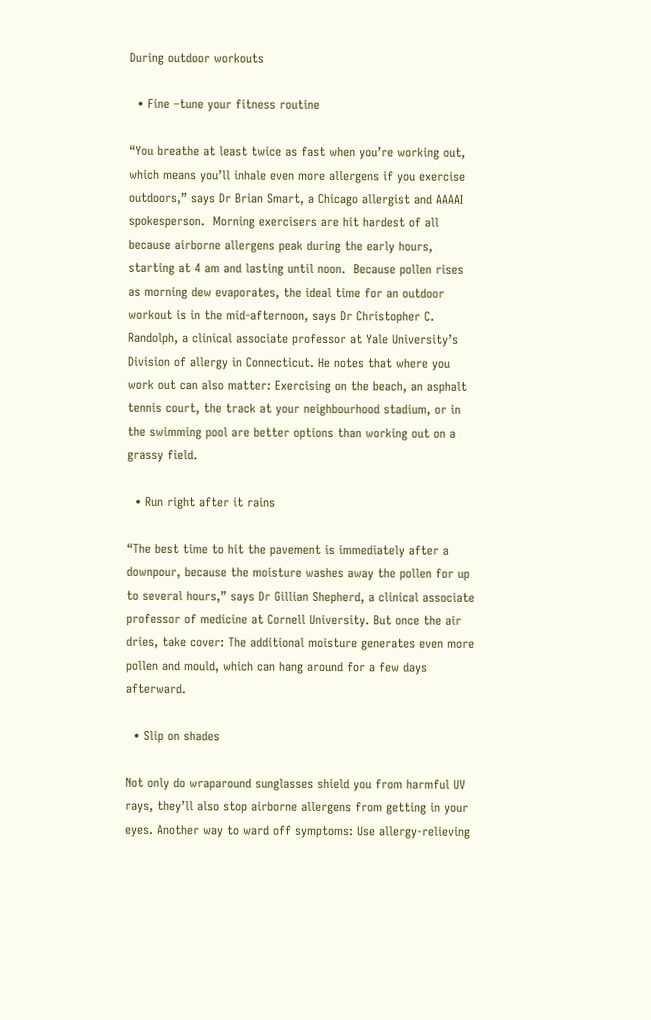During outdoor workouts

  • Fine –tune your fitness routine

“You breathe at least twice as fast when you’re working out, which means you’ll inhale even more allergens if you exercise outdoors,” says Dr Brian Smart, a Chicago allergist and AAAAI spokesperson.  Morning exercisers are hit hardest of all because airborne allergens peak during the early hours, starting at 4 am and lasting until noon.  Because pollen rises as morning dew evaporates, the ideal time for an outdoor workout is in the mid-afternoon, says Dr Christopher C. Randolph, a clinical associate professor at Yale University’s Division of allergy in Connecticut. He notes that where you work out can also matter: Exercising on the beach, an asphalt tennis court, the track at your neighbourhood stadium, or in the swimming pool are better options than working out on a grassy field.

  • Run right after it rains

“The best time to hit the pavement is immediately after a downpour, because the moisture washes away the pollen for up to several hours,” says Dr Gillian Shepherd, a clinical associate professor of medicine at Cornell University. But once the air dries, take cover: The additional moisture generates even more pollen and mould, which can hang around for a few days afterward.

  • Slip on shades

Not only do wraparound sunglasses shield you from harmful UV rays, they’ll also stop airborne allergens from getting in your eyes. Another way to ward off symptoms: Use allergy-relieving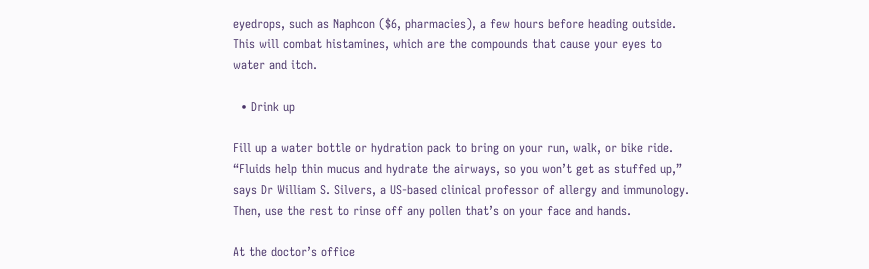eyedrops, such as Naphcon ($6, pharmacies), a few hours before heading outside. This will combat histamines, which are the compounds that cause your eyes to water and itch.

  • Drink up

Fill up a water bottle or hydration pack to bring on your run, walk, or bike ride. “Fluids help thin mucus and hydrate the airways, so you won’t get as stuffed up,” says Dr William S. Silvers, a US-based clinical professor of allergy and immunology. Then, use the rest to rinse off any pollen that’s on your face and hands.

At the doctor’s office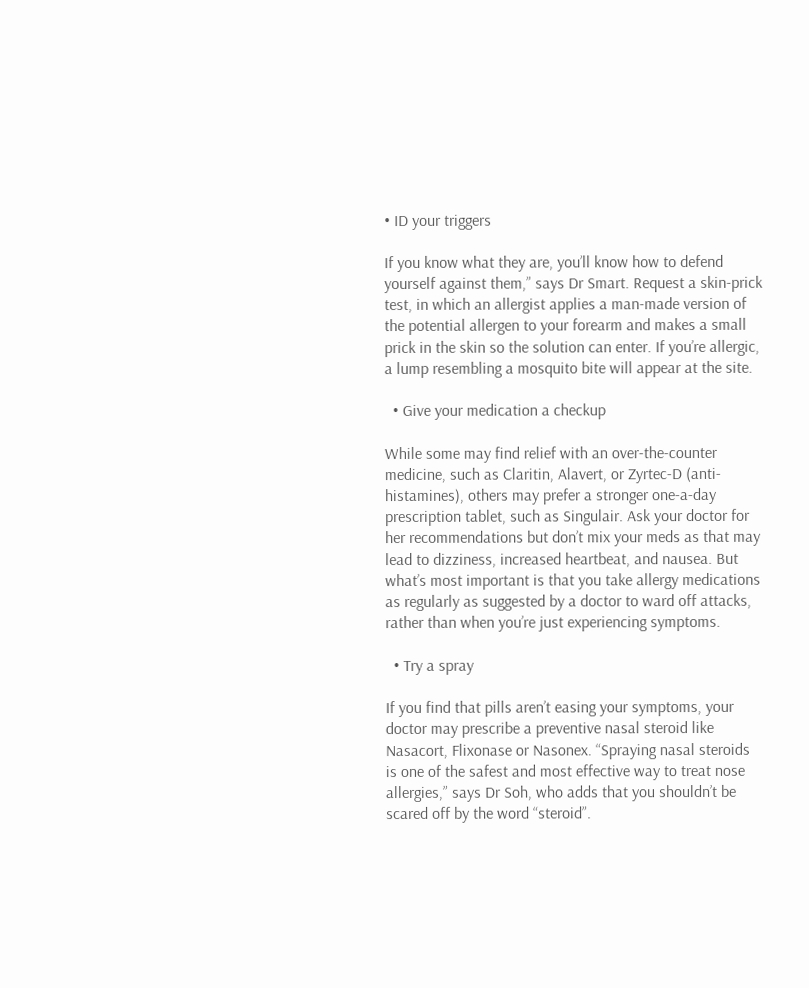• ID your triggers

If you know what they are, you’ll know how to defend yourself against them,” says Dr Smart. Request a skin-prick test, in which an allergist applies a man-made version of the potential allergen to your forearm and makes a small prick in the skin so the solution can enter. If you’re allergic, a lump resembling a mosquito bite will appear at the site.

  • Give your medication a checkup

While some may find relief with an over-the-counter medicine, such as Claritin, Alavert, or Zyrtec-D (anti-histamines), others may prefer a stronger one-a-day prescription tablet, such as Singulair. Ask your doctor for her recommendations but don’t mix your meds as that may lead to dizziness, increased heartbeat, and nausea. But what’s most important is that you take allergy medications as regularly as suggested by a doctor to ward off attacks, rather than when you’re just experiencing symptoms.

  • Try a spray

If you find that pills aren’t easing your symptoms, your doctor may prescribe a preventive nasal steroid like Nasacort, Flixonase or Nasonex. “Spraying nasal steroids is one of the safest and most effective way to treat nose allergies,” says Dr Soh, who adds that you shouldn’t be scared off by the word “steroid”.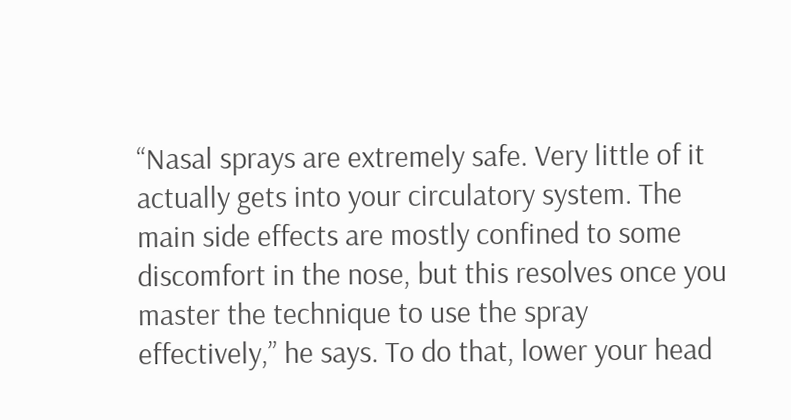“Nasal sprays are extremely safe. Very little of it actually gets into your circulatory system. The main side effects are mostly confined to some discomfort in the nose, but this resolves once you master the technique to use the spray effectively,” he says. To do that, lower your head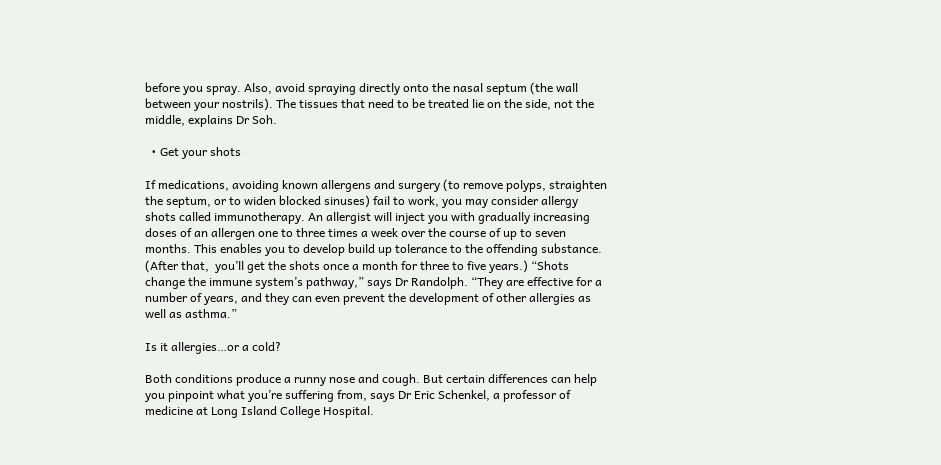before you spray. Also, avoid spraying directly onto the nasal septum (the wall between your nostrils). The tissues that need to be treated lie on the side, not the middle, explains Dr Soh.

  • Get your shots

If medications, avoiding known allergens and surgery (to remove polyps, straighten the septum, or to widen blocked sinuses) fail to work, you may consider allergy shots called immunotherapy. An allergist will inject you with gradually increasing doses of an allergen one to three times a week over the course of up to seven months. This enables you to develop build up tolerance to the offending substance. (After that,  you’ll get the shots once a month for three to five years.) “Shots change the immune system’s pathway,” says Dr Randolph. “They are effective for a number of years, and they can even prevent the development of other allergies as well as asthma.”

Is it allergies…or a cold?

Both conditions produce a runny nose and cough. But certain differences can help you pinpoint what you’re suffering from, says Dr Eric Schenkel, a professor of medicine at Long Island College Hospital.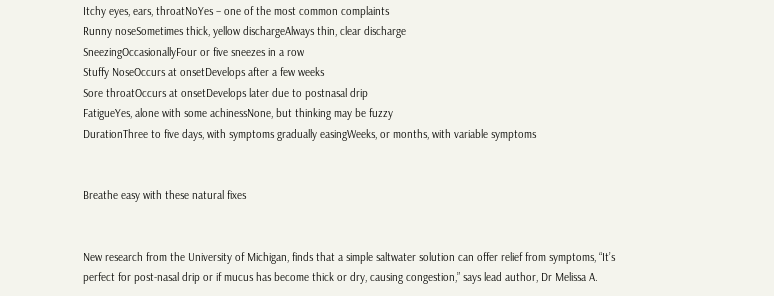Itchy eyes, ears, throatNoYes – one of the most common complaints
Runny noseSometimes thick, yellow dischargeAlways thin, clear discharge
SneezingOccasionallyFour or five sneezes in a row
Stuffy NoseOccurs at onsetDevelops after a few weeks
Sore throatOccurs at onsetDevelops later due to postnasal drip
FatigueYes, alone with some achinessNone, but thinking may be fuzzy
DurationThree to five days, with symptoms gradually easingWeeks, or months, with variable symptoms


Breathe easy with these natural fixes


New research from the University of Michigan, finds that a simple saltwater solution can offer relief from symptoms, “It’s perfect for post-nasal drip or if mucus has become thick or dry, causing congestion,” says lead author, Dr Melissa A.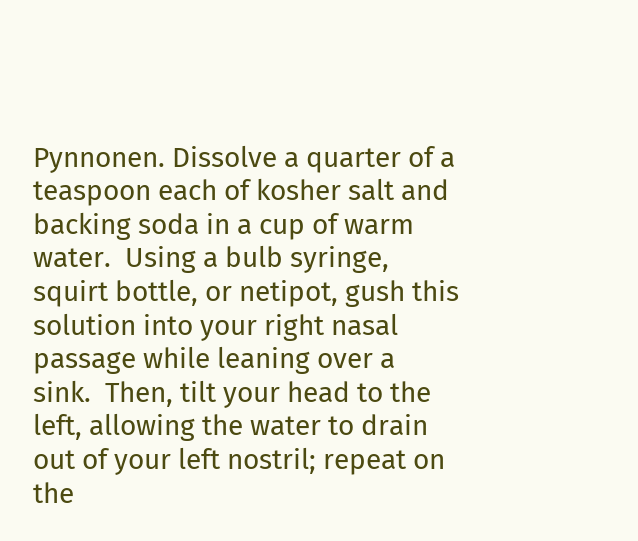Pynnonen. Dissolve a quarter of a teaspoon each of kosher salt and backing soda in a cup of warm water.  Using a bulb syringe, squirt bottle, or netipot, gush this solution into your right nasal passage while leaning over a sink.  Then, tilt your head to the left, allowing the water to drain out of your left nostril; repeat on the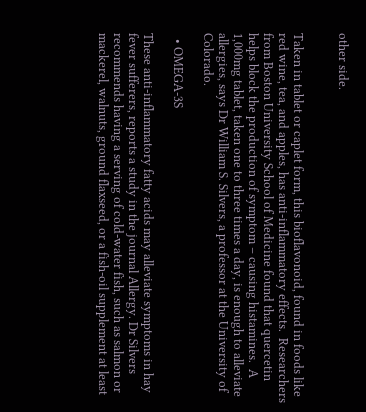other side.


Taken in tablet or caplet form, this bioflavonoid, found in foods like red wine, tea, and apples, has anti-inflammatory effects.  Researchers from Boston University School of Medicine found that quercetin helps block the production of symptom – causing histamines.  A 1,000mg tablet, taken one to three times a day, is enough to alleviate allergies, says Dr William S. Silvers, a professor at the University of Colorado.

  • OMEGA-3S

These anti-inflammatory fatty acids may alleviate symptoms in hay fever sufferers, reports a study in the journal Allergy. Dr Silvers recommends having a serving of cold-water fish, such as salmon or mackerel, walnuts, ground flaxseed, or a fish-oil supplement at least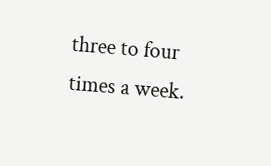three to four times a week.